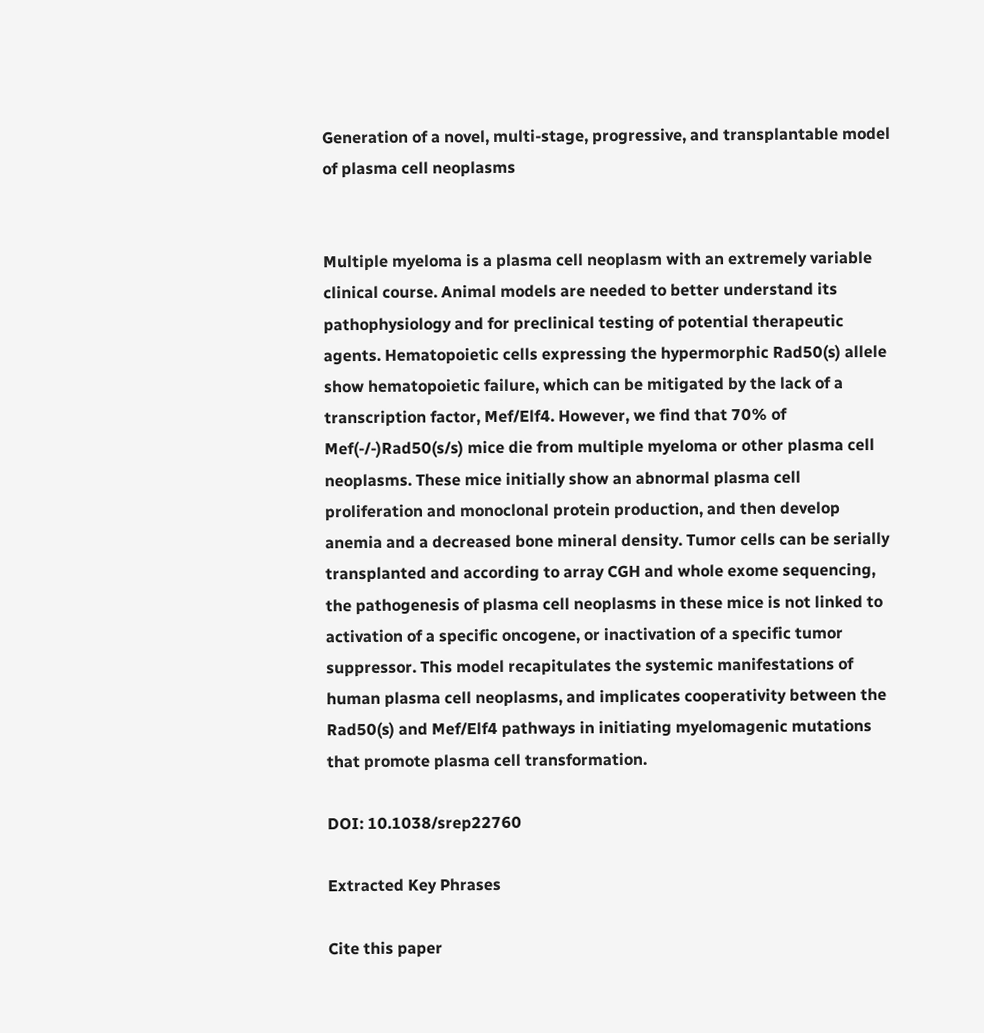Generation of a novel, multi-stage, progressive, and transplantable model of plasma cell neoplasms


Multiple myeloma is a plasma cell neoplasm with an extremely variable clinical course. Animal models are needed to better understand its pathophysiology and for preclinical testing of potential therapeutic agents. Hematopoietic cells expressing the hypermorphic Rad50(s) allele show hematopoietic failure, which can be mitigated by the lack of a transcription factor, Mef/Elf4. However, we find that 70% of Mef(-/-)Rad50(s/s) mice die from multiple myeloma or other plasma cell neoplasms. These mice initially show an abnormal plasma cell proliferation and monoclonal protein production, and then develop anemia and a decreased bone mineral density. Tumor cells can be serially transplanted and according to array CGH and whole exome sequencing, the pathogenesis of plasma cell neoplasms in these mice is not linked to activation of a specific oncogene, or inactivation of a specific tumor suppressor. This model recapitulates the systemic manifestations of human plasma cell neoplasms, and implicates cooperativity between the Rad50(s) and Mef/Elf4 pathways in initiating myelomagenic mutations that promote plasma cell transformation.

DOI: 10.1038/srep22760

Extracted Key Phrases

Cite this paper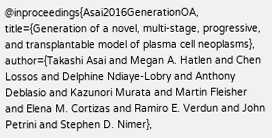@inproceedings{Asai2016GenerationOA, title={Generation of a novel, multi-stage, progressive, and transplantable model of plasma cell neoplasms}, author={Takashi Asai and Megan A. Hatlen and Chen Lossos and Delphine Ndiaye-Lobry and Anthony Deblasio and Kazunori Murata and Martin Fleisher and Elena M. Cortizas and Ramiro E. Verdun and John Petrini and Stephen D. Nimer},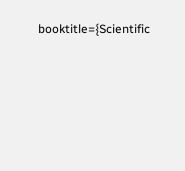booktitle={Scientific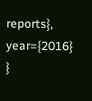reports}, year={2016} }